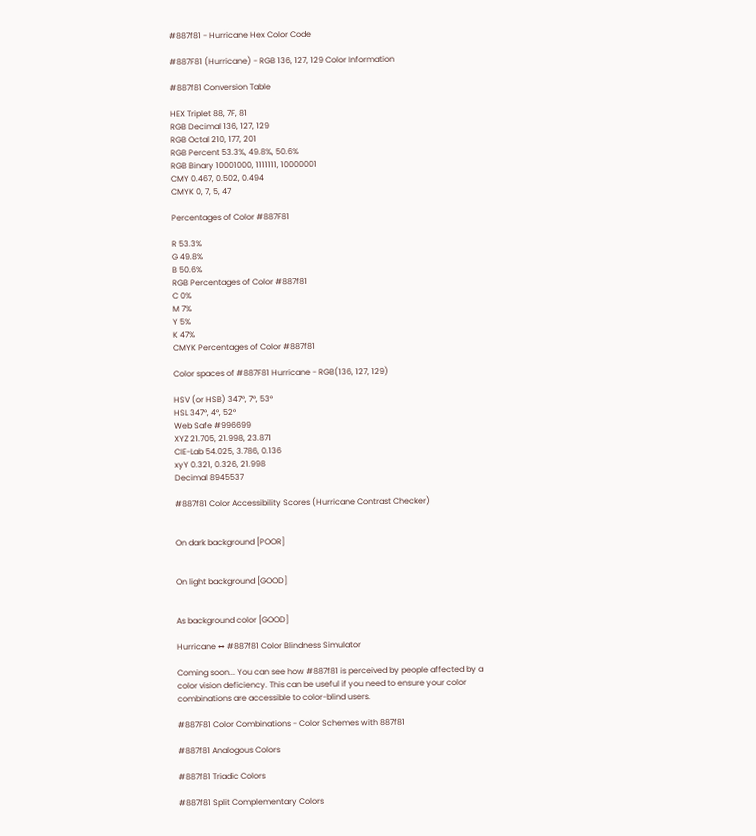#887f81 - Hurricane Hex Color Code

#887F81 (Hurricane) - RGB 136, 127, 129 Color Information

#887f81 Conversion Table

HEX Triplet 88, 7F, 81
RGB Decimal 136, 127, 129
RGB Octal 210, 177, 201
RGB Percent 53.3%, 49.8%, 50.6%
RGB Binary 10001000, 1111111, 10000001
CMY 0.467, 0.502, 0.494
CMYK 0, 7, 5, 47

Percentages of Color #887F81

R 53.3%
G 49.8%
B 50.6%
RGB Percentages of Color #887f81
C 0%
M 7%
Y 5%
K 47%
CMYK Percentages of Color #887f81

Color spaces of #887F81 Hurricane - RGB(136, 127, 129)

HSV (or HSB) 347°, 7°, 53°
HSL 347°, 4°, 52°
Web Safe #996699
XYZ 21.705, 21.998, 23.871
CIE-Lab 54.025, 3.786, 0.136
xyY 0.321, 0.326, 21.998
Decimal 8945537

#887f81 Color Accessibility Scores (Hurricane Contrast Checker)


On dark background [POOR]


On light background [GOOD]


As background color [GOOD]

Hurricane ↔ #887f81 Color Blindness Simulator

Coming soon... You can see how #887f81 is perceived by people affected by a color vision deficiency. This can be useful if you need to ensure your color combinations are accessible to color-blind users.

#887F81 Color Combinations - Color Schemes with 887f81

#887f81 Analogous Colors

#887f81 Triadic Colors

#887f81 Split Complementary Colors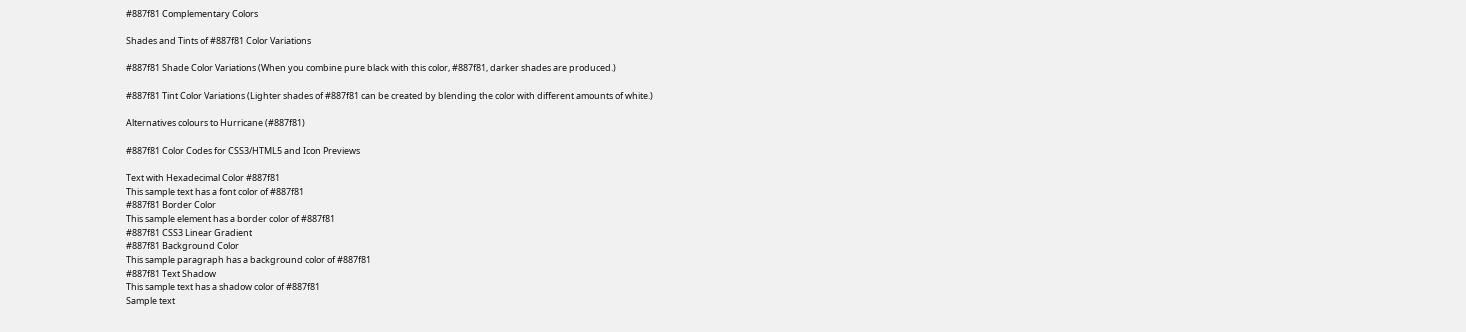#887f81 Complementary Colors

Shades and Tints of #887f81 Color Variations

#887f81 Shade Color Variations (When you combine pure black with this color, #887f81, darker shades are produced.)

#887f81 Tint Color Variations (Lighter shades of #887f81 can be created by blending the color with different amounts of white.)

Alternatives colours to Hurricane (#887f81)

#887f81 Color Codes for CSS3/HTML5 and Icon Previews

Text with Hexadecimal Color #887f81
This sample text has a font color of #887f81
#887f81 Border Color
This sample element has a border color of #887f81
#887f81 CSS3 Linear Gradient
#887f81 Background Color
This sample paragraph has a background color of #887f81
#887f81 Text Shadow
This sample text has a shadow color of #887f81
Sample text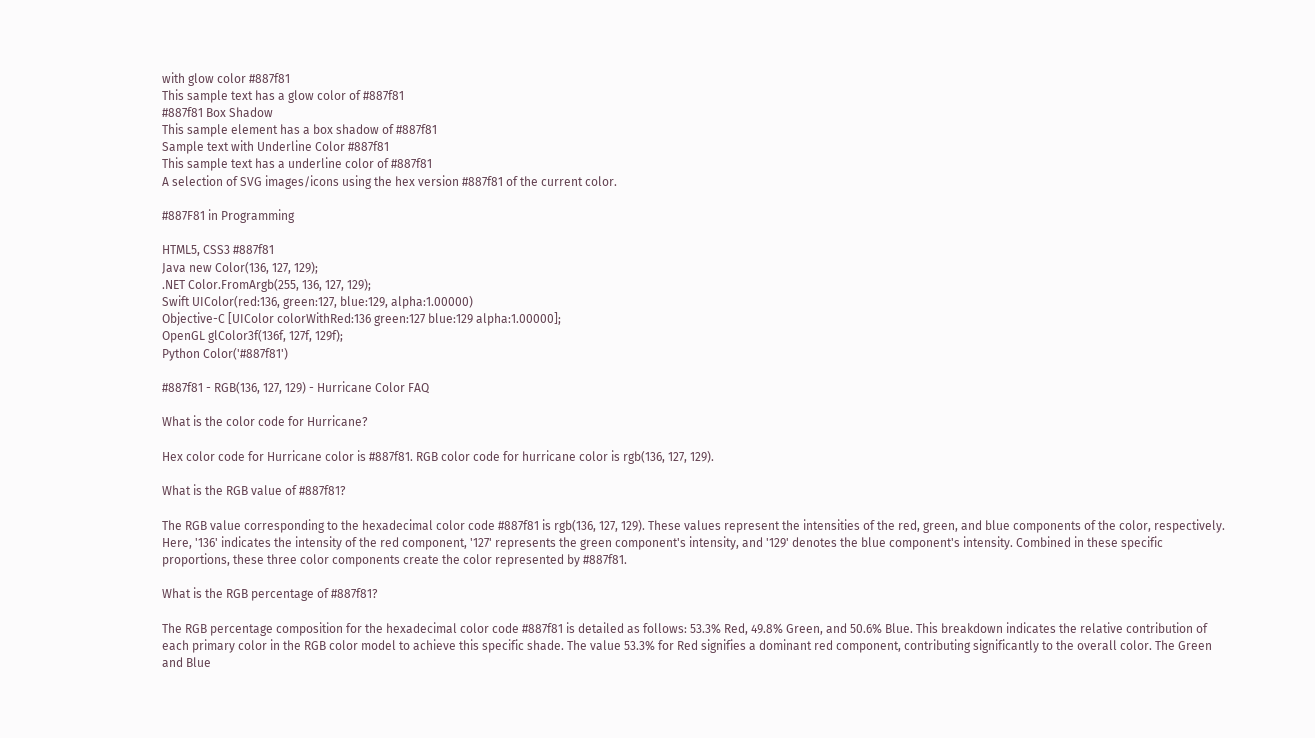with glow color #887f81
This sample text has a glow color of #887f81
#887f81 Box Shadow
This sample element has a box shadow of #887f81
Sample text with Underline Color #887f81
This sample text has a underline color of #887f81
A selection of SVG images/icons using the hex version #887f81 of the current color.

#887F81 in Programming

HTML5, CSS3 #887f81
Java new Color(136, 127, 129);
.NET Color.FromArgb(255, 136, 127, 129);
Swift UIColor(red:136, green:127, blue:129, alpha:1.00000)
Objective-C [UIColor colorWithRed:136 green:127 blue:129 alpha:1.00000];
OpenGL glColor3f(136f, 127f, 129f);
Python Color('#887f81')

#887f81 - RGB(136, 127, 129) - Hurricane Color FAQ

What is the color code for Hurricane?

Hex color code for Hurricane color is #887f81. RGB color code for hurricane color is rgb(136, 127, 129).

What is the RGB value of #887f81?

The RGB value corresponding to the hexadecimal color code #887f81 is rgb(136, 127, 129). These values represent the intensities of the red, green, and blue components of the color, respectively. Here, '136' indicates the intensity of the red component, '127' represents the green component's intensity, and '129' denotes the blue component's intensity. Combined in these specific proportions, these three color components create the color represented by #887f81.

What is the RGB percentage of #887f81?

The RGB percentage composition for the hexadecimal color code #887f81 is detailed as follows: 53.3% Red, 49.8% Green, and 50.6% Blue. This breakdown indicates the relative contribution of each primary color in the RGB color model to achieve this specific shade. The value 53.3% for Red signifies a dominant red component, contributing significantly to the overall color. The Green and Blue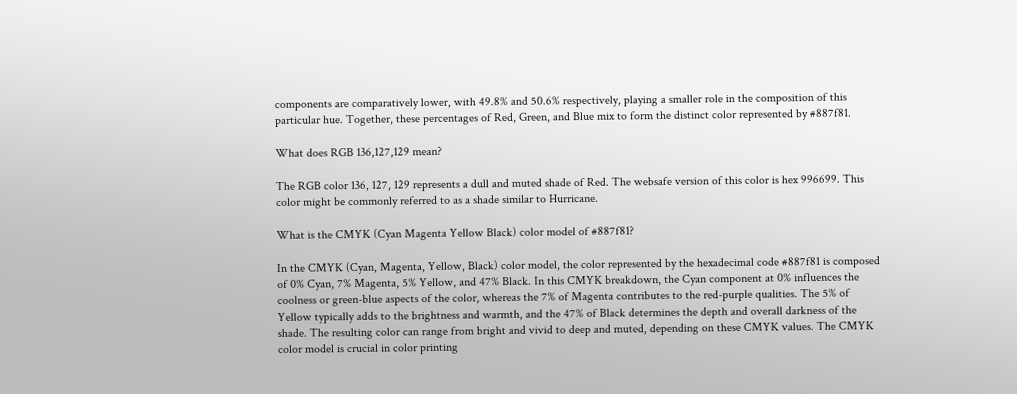components are comparatively lower, with 49.8% and 50.6% respectively, playing a smaller role in the composition of this particular hue. Together, these percentages of Red, Green, and Blue mix to form the distinct color represented by #887f81.

What does RGB 136,127,129 mean?

The RGB color 136, 127, 129 represents a dull and muted shade of Red. The websafe version of this color is hex 996699. This color might be commonly referred to as a shade similar to Hurricane.

What is the CMYK (Cyan Magenta Yellow Black) color model of #887f81?

In the CMYK (Cyan, Magenta, Yellow, Black) color model, the color represented by the hexadecimal code #887f81 is composed of 0% Cyan, 7% Magenta, 5% Yellow, and 47% Black. In this CMYK breakdown, the Cyan component at 0% influences the coolness or green-blue aspects of the color, whereas the 7% of Magenta contributes to the red-purple qualities. The 5% of Yellow typically adds to the brightness and warmth, and the 47% of Black determines the depth and overall darkness of the shade. The resulting color can range from bright and vivid to deep and muted, depending on these CMYK values. The CMYK color model is crucial in color printing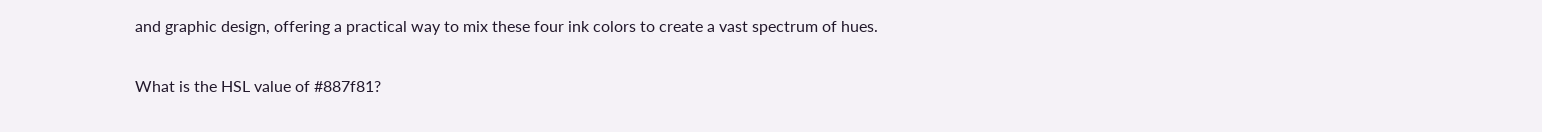and graphic design, offering a practical way to mix these four ink colors to create a vast spectrum of hues.

What is the HSL value of #887f81?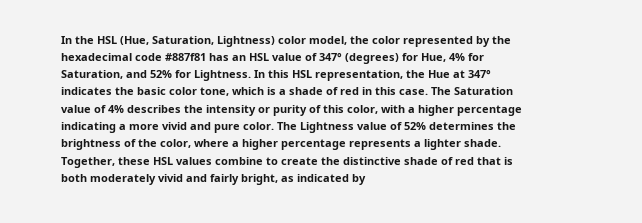In the HSL (Hue, Saturation, Lightness) color model, the color represented by the hexadecimal code #887f81 has an HSL value of 347° (degrees) for Hue, 4% for Saturation, and 52% for Lightness. In this HSL representation, the Hue at 347° indicates the basic color tone, which is a shade of red in this case. The Saturation value of 4% describes the intensity or purity of this color, with a higher percentage indicating a more vivid and pure color. The Lightness value of 52% determines the brightness of the color, where a higher percentage represents a lighter shade. Together, these HSL values combine to create the distinctive shade of red that is both moderately vivid and fairly bright, as indicated by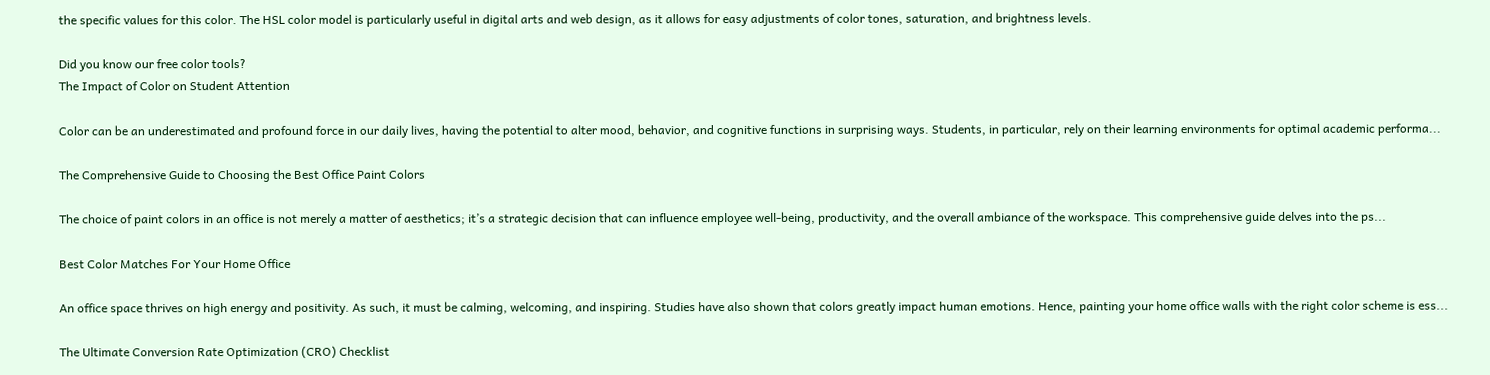the specific values for this color. The HSL color model is particularly useful in digital arts and web design, as it allows for easy adjustments of color tones, saturation, and brightness levels.

Did you know our free color tools?
The Impact of Color on Student Attention

Color can be an underestimated and profound force in our daily lives, having the potential to alter mood, behavior, and cognitive functions in surprising ways. Students, in particular, rely on their learning environments for optimal academic performa...

The Comprehensive Guide to Choosing the Best Office Paint Colors

The choice of paint colors in an office is not merely a matter of aesthetics; it’s a strategic decision that can influence employee well-being, productivity, and the overall ambiance of the workspace. This comprehensive guide delves into the ps...

Best Color Matches For Your Home Office

An office space thrives on high energy and positivity. As such, it must be calming, welcoming, and inspiring. Studies have also shown that colors greatly impact human emotions. Hence, painting your home office walls with the right color scheme is ess...

The Ultimate Conversion Rate Optimization (CRO) Checklist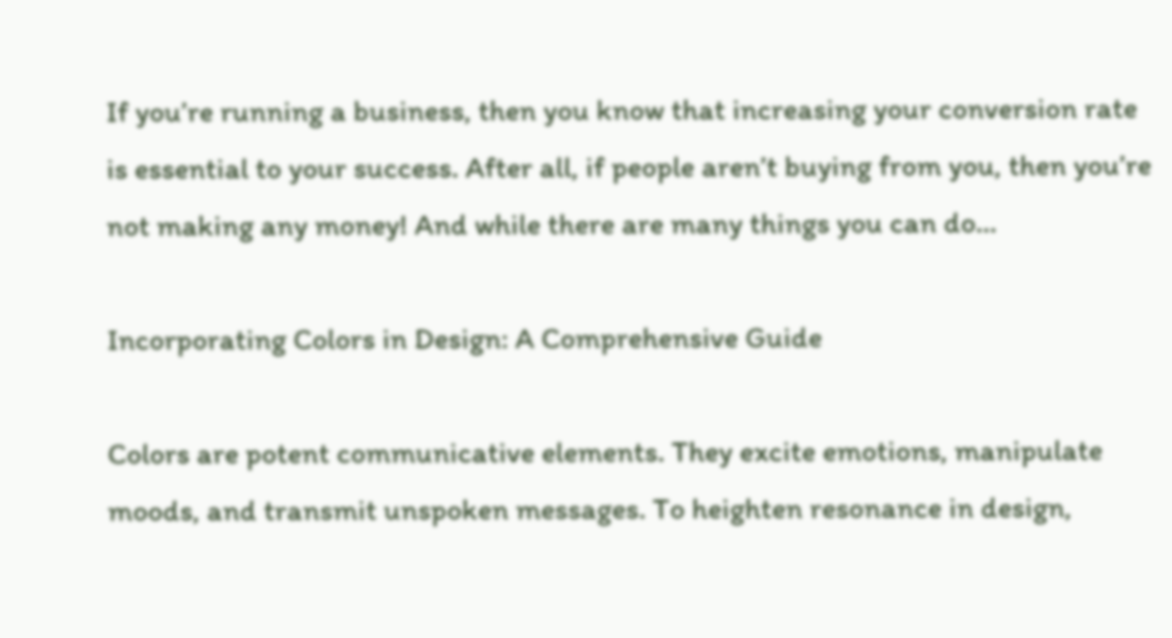If you’re running a business, then you know that increasing your conversion rate is essential to your success. After all, if people aren’t buying from you, then you’re not making any money! And while there are many things you can do...

Incorporating Colors in Design: A Comprehensive Guide

Colors are potent communicative elements. They excite emotions, manipulate moods, and transmit unspoken messages. To heighten resonance in design,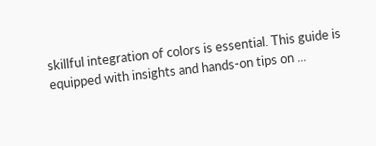skillful integration of colors is essential. This guide is equipped with insights and hands-on tips on ...